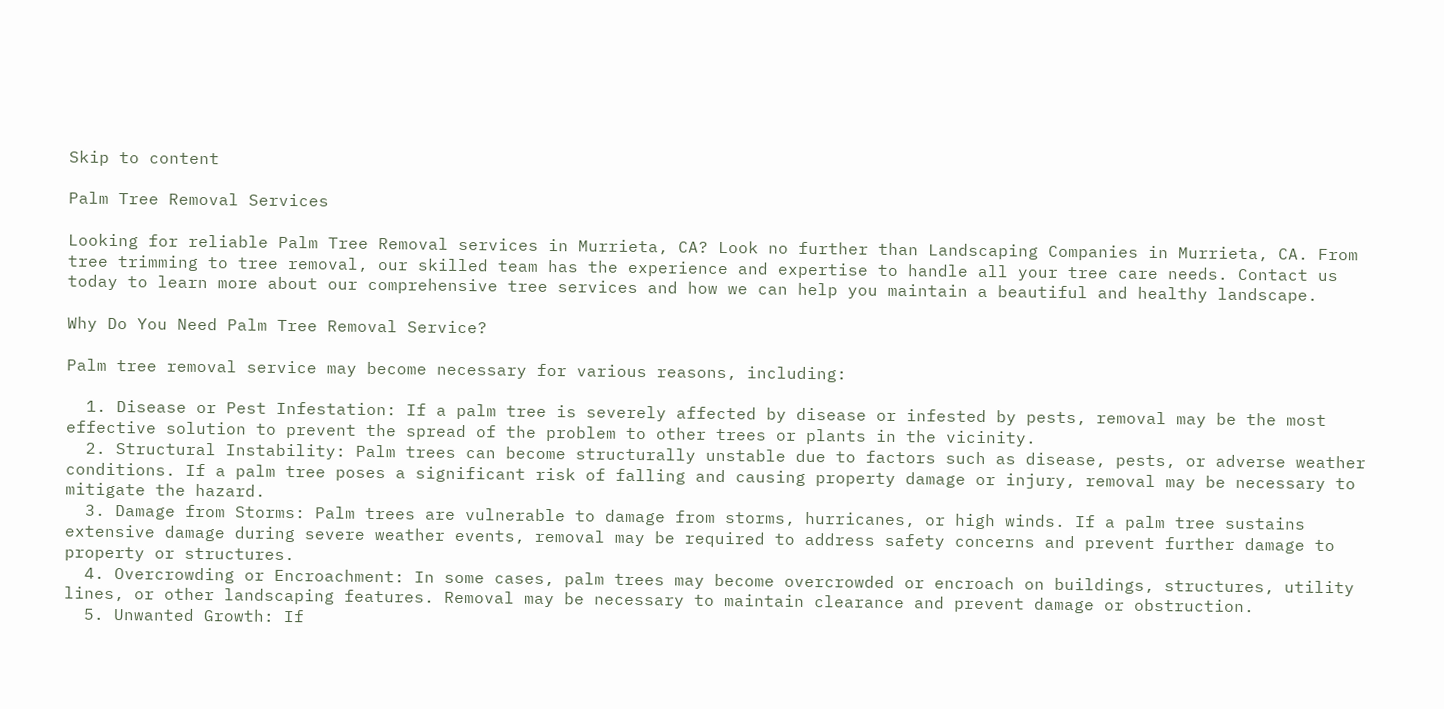Skip to content

Palm Tree Removal Services

Looking for reliable Palm Tree Removal services in Murrieta, CA? Look no further than Landscaping Companies in Murrieta, CA. From tree trimming to tree removal, our skilled team has the experience and expertise to handle all your tree care needs. Contact us today to learn more about our comprehensive tree services and how we can help you maintain a beautiful and healthy landscape.

Why Do You Need Palm Tree Removal Service?

Palm tree removal service may become necessary for various reasons, including:

  1. Disease or Pest Infestation: If a palm tree is severely affected by disease or infested by pests, removal may be the most effective solution to prevent the spread of the problem to other trees or plants in the vicinity.
  2. Structural Instability: Palm trees can become structurally unstable due to factors such as disease, pests, or adverse weather conditions. If a palm tree poses a significant risk of falling and causing property damage or injury, removal may be necessary to mitigate the hazard.
  3. Damage from Storms: Palm trees are vulnerable to damage from storms, hurricanes, or high winds. If a palm tree sustains extensive damage during severe weather events, removal may be required to address safety concerns and prevent further damage to property or structures.
  4. Overcrowding or Encroachment: In some cases, palm trees may become overcrowded or encroach on buildings, structures, utility lines, or other landscaping features. Removal may be necessary to maintain clearance and prevent damage or obstruction.
  5. Unwanted Growth: If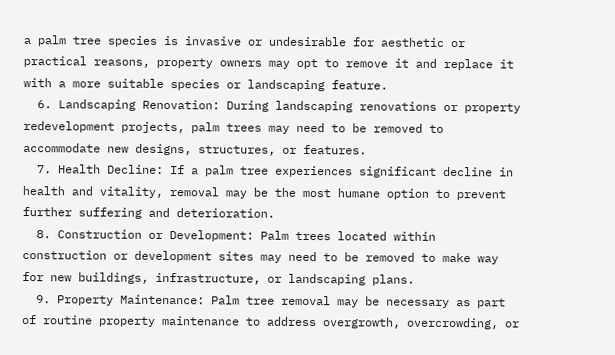a palm tree species is invasive or undesirable for aesthetic or practical reasons, property owners may opt to remove it and replace it with a more suitable species or landscaping feature.
  6. Landscaping Renovation: During landscaping renovations or property redevelopment projects, palm trees may need to be removed to accommodate new designs, structures, or features.
  7. Health Decline: If a palm tree experiences significant decline in health and vitality, removal may be the most humane option to prevent further suffering and deterioration.
  8. Construction or Development: Palm trees located within construction or development sites may need to be removed to make way for new buildings, infrastructure, or landscaping plans.
  9. Property Maintenance: Palm tree removal may be necessary as part of routine property maintenance to address overgrowth, overcrowding, or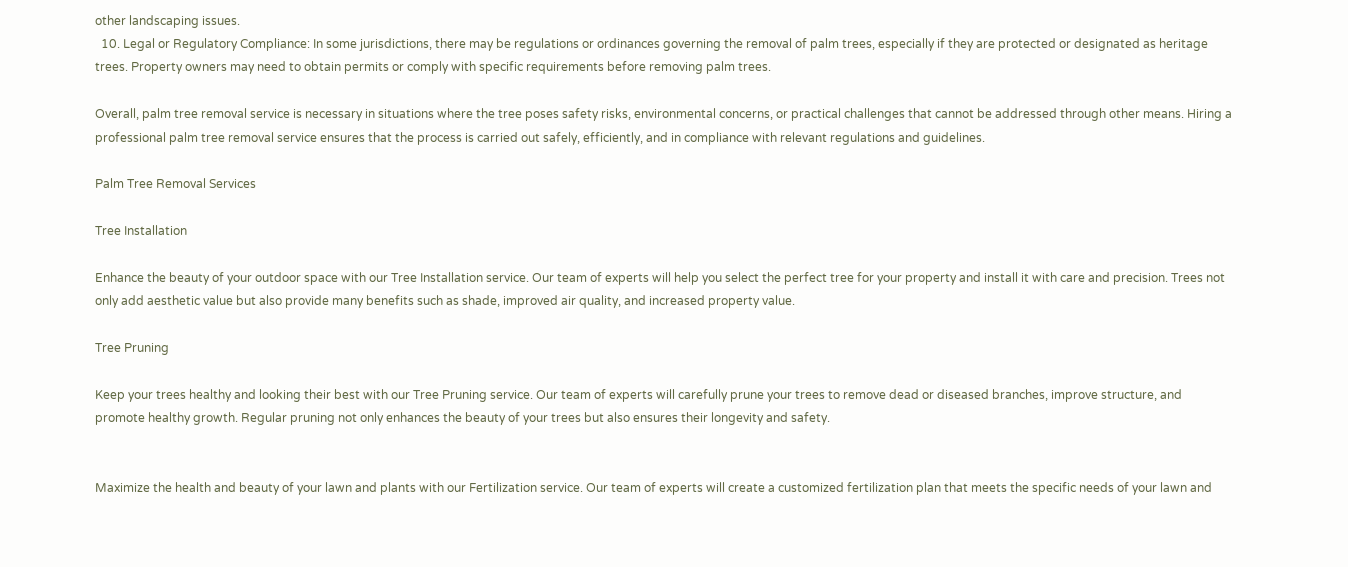other landscaping issues.
  10. Legal or Regulatory Compliance: In some jurisdictions, there may be regulations or ordinances governing the removal of palm trees, especially if they are protected or designated as heritage trees. Property owners may need to obtain permits or comply with specific requirements before removing palm trees.

Overall, palm tree removal service is necessary in situations where the tree poses safety risks, environmental concerns, or practical challenges that cannot be addressed through other means. Hiring a professional palm tree removal service ensures that the process is carried out safely, efficiently, and in compliance with relevant regulations and guidelines.

Palm Tree Removal Services

Tree Installation

Enhance the beauty of your outdoor space with our Tree Installation service. Our team of experts will help you select the perfect tree for your property and install it with care and precision. Trees not only add aesthetic value but also provide many benefits such as shade, improved air quality, and increased property value.

Tree Pruning

Keep your trees healthy and looking their best with our Tree Pruning service. Our team of experts will carefully prune your trees to remove dead or diseased branches, improve structure, and promote healthy growth. Regular pruning not only enhances the beauty of your trees but also ensures their longevity and safety.


Maximize the health and beauty of your lawn and plants with our Fertilization service. Our team of experts will create a customized fertilization plan that meets the specific needs of your lawn and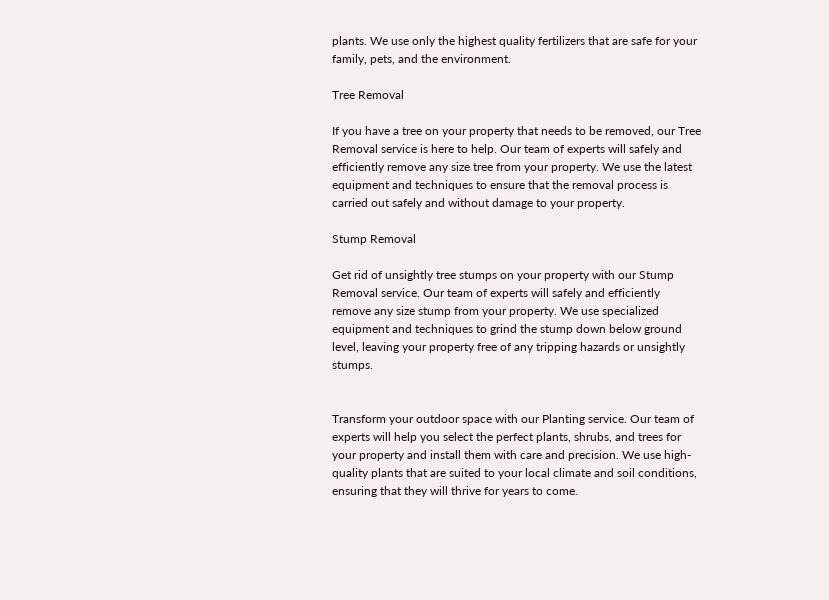plants. We use only the highest quality fertilizers that are safe for your family, pets, and the environment.

Tree Removal

If you have a tree on your property that needs to be removed, our Tree Removal service is here to help. Our team of experts will safely and efficiently remove any size tree from your property. We use the latest equipment and techniques to ensure that the removal process is carried out safely and without damage to your property.

Stump Removal

Get rid of unsightly tree stumps on your property with our Stump Removal service. Our team of experts will safely and efficiently remove any size stump from your property. We use specialized equipment and techniques to grind the stump down below ground level, leaving your property free of any tripping hazards or unsightly stumps.


Transform your outdoor space with our Planting service. Our team of experts will help you select the perfect plants, shrubs, and trees for your property and install them with care and precision. We use high-quality plants that are suited to your local climate and soil conditions, ensuring that they will thrive for years to come.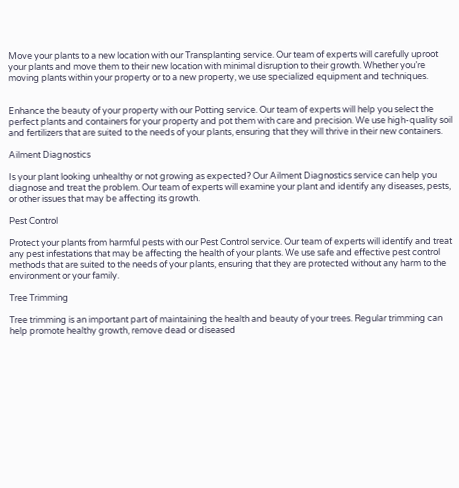Move your plants to a new location with our Transplanting service. Our team of experts will carefully uproot your plants and move them to their new location with minimal disruption to their growth. Whether you’re moving plants within your property or to a new property, we use specialized equipment and techniques.


Enhance the beauty of your property with our Potting service. Our team of experts will help you select the perfect plants and containers for your property and pot them with care and precision. We use high-quality soil and fertilizers that are suited to the needs of your plants, ensuring that they will thrive in their new containers.

Ailment Diagnostics

Is your plant looking unhealthy or not growing as expected? Our Ailment Diagnostics service can help you diagnose and treat the problem. Our team of experts will examine your plant and identify any diseases, pests, or other issues that may be affecting its growth.

Pest Control

Protect your plants from harmful pests with our Pest Control service. Our team of experts will identify and treat any pest infestations that may be affecting the health of your plants. We use safe and effective pest control methods that are suited to the needs of your plants, ensuring that they are protected without any harm to the environment or your family.

Tree Trimming

Tree trimming is an important part of maintaining the health and beauty of your trees. Regular trimming can help promote healthy growth, remove dead or diseased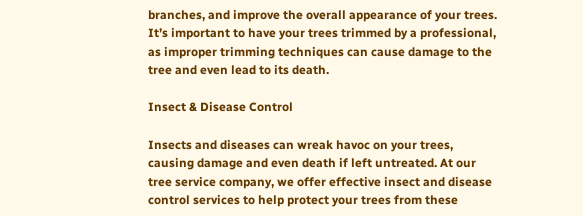branches, and improve the overall appearance of your trees. It’s important to have your trees trimmed by a professional, as improper trimming techniques can cause damage to the tree and even lead to its death.

Insect & Disease Control

Insects and diseases can wreak havoc on your trees, causing damage and even death if left untreated. At our tree service company, we offer effective insect and disease control services to help protect your trees from these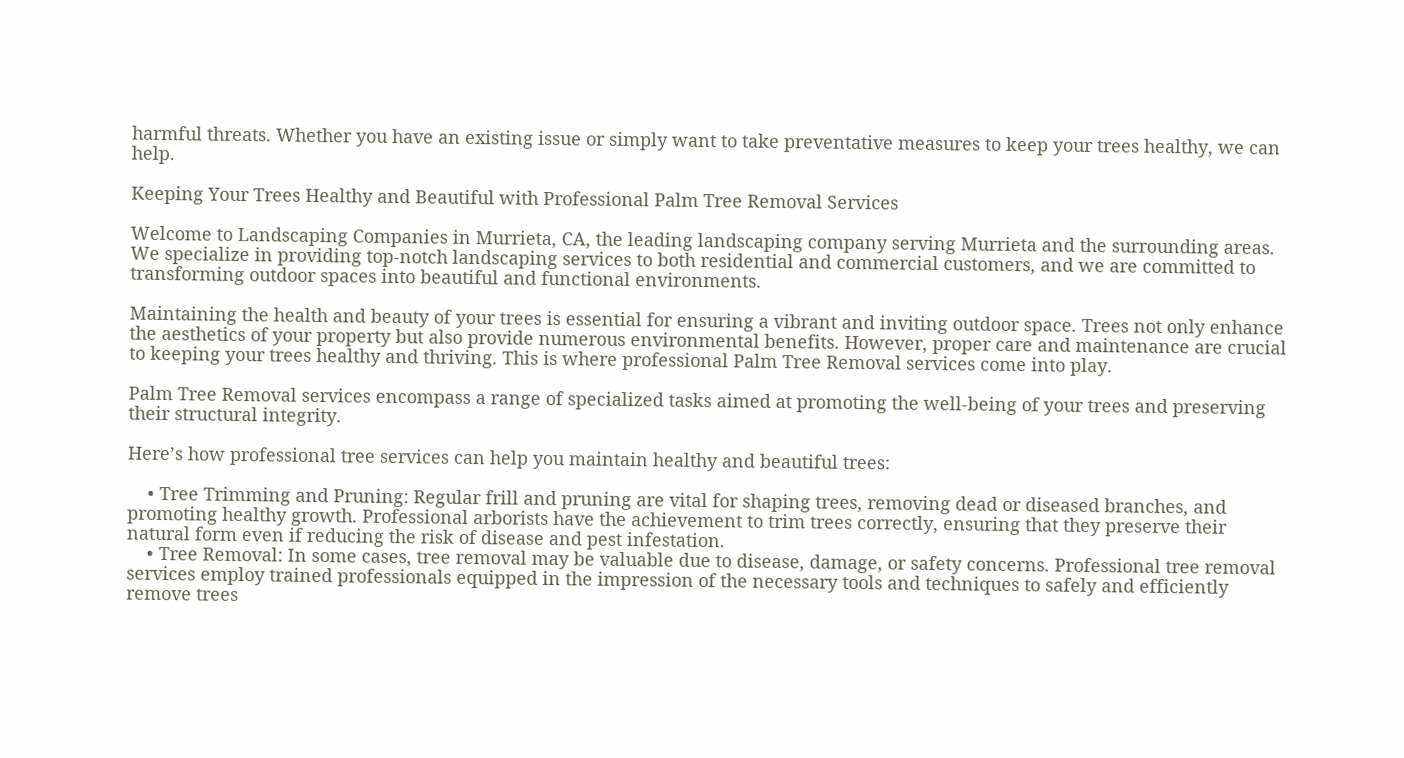harmful threats. Whether you have an existing issue or simply want to take preventative measures to keep your trees healthy, we can help.

Keeping Your Trees Healthy and Beautiful with Professional Palm Tree Removal Services

Welcome to Landscaping Companies in Murrieta, CA, the leading landscaping company serving Murrieta and the surrounding areas. We specialize in providing top-notch landscaping services to both residential and commercial customers, and we are committed to transforming outdoor spaces into beautiful and functional environments.

Maintaining the health and beauty of your trees is essential for ensuring a vibrant and inviting outdoor space. Trees not only enhance the aesthetics of your property but also provide numerous environmental benefits. However, proper care and maintenance are crucial to keeping your trees healthy and thriving. This is where professional Palm Tree Removal services come into play.

Palm Tree Removal services encompass a range of specialized tasks aimed at promoting the well-being of your trees and preserving their structural integrity.

Here’s how professional tree services can help you maintain healthy and beautiful trees:

    • Tree Trimming and Pruning: Regular frill and pruning are vital for shaping trees, removing dead or diseased branches, and promoting healthy growth. Professional arborists have the achievement to trim trees correctly, ensuring that they preserve their natural form even if reducing the risk of disease and pest infestation.
    • Tree Removal: In some cases, tree removal may be valuable due to disease, damage, or safety concerns. Professional tree removal services employ trained professionals equipped in the impression of the necessary tools and techniques to safely and efficiently remove trees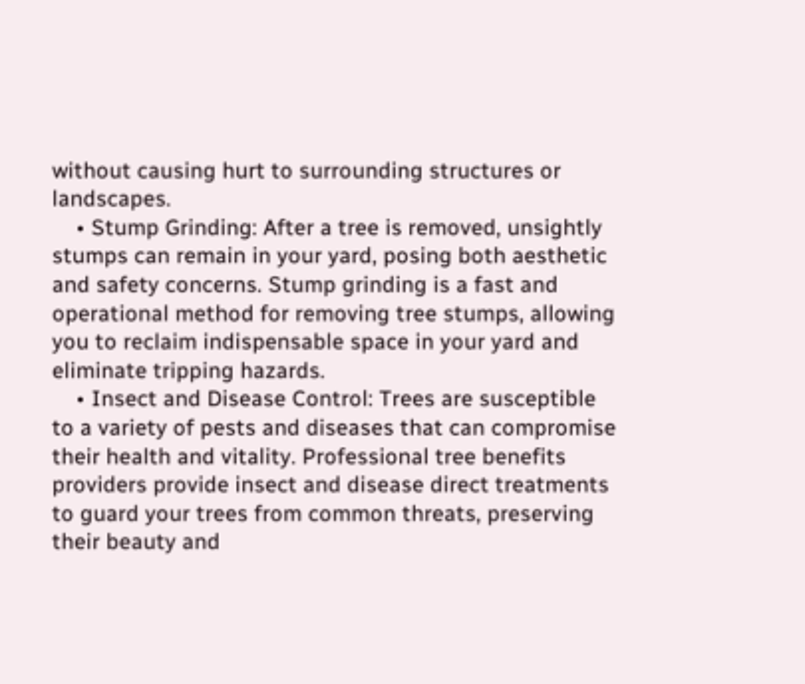without causing hurt to surrounding structures or landscapes.
    • Stump Grinding: After a tree is removed, unsightly stumps can remain in your yard, posing both aesthetic and safety concerns. Stump grinding is a fast and operational method for removing tree stumps, allowing you to reclaim indispensable space in your yard and eliminate tripping hazards.
    • Insect and Disease Control: Trees are susceptible to a variety of pests and diseases that can compromise their health and vitality. Professional tree benefits providers provide insect and disease direct treatments to guard your trees from common threats, preserving their beauty and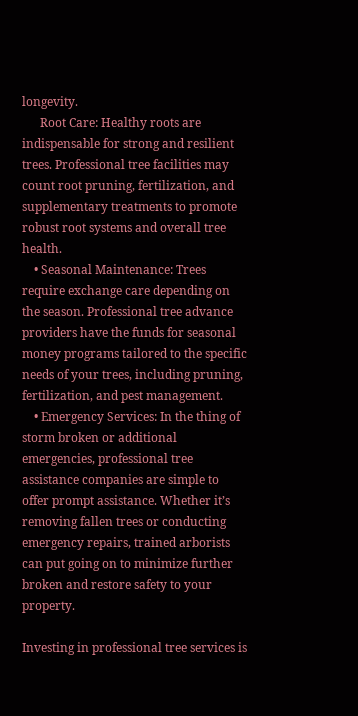longevity.
      Root Care: Healthy roots are indispensable for strong and resilient trees. Professional tree facilities may count root pruning, fertilization, and supplementary treatments to promote robust root systems and overall tree health.
    • Seasonal Maintenance: Trees require exchange care depending on the season. Professional tree advance providers have the funds for seasonal money programs tailored to the specific needs of your trees, including pruning, fertilization, and pest management.
    • Emergency Services: In the thing of storm broken or additional emergencies, professional tree assistance companies are simple to offer prompt assistance. Whether it’s removing fallen trees or conducting emergency repairs, trained arborists can put going on to minimize further broken and restore safety to your property.

Investing in professional tree services is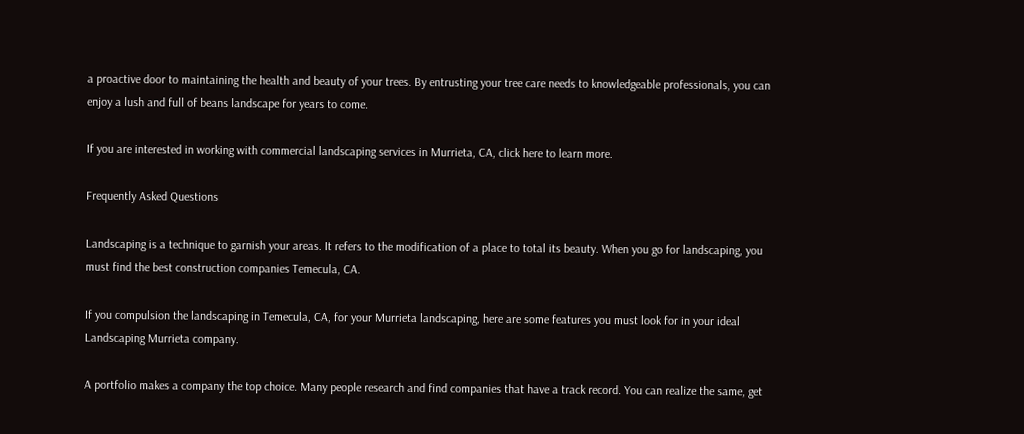a proactive door to maintaining the health and beauty of your trees. By entrusting your tree care needs to knowledgeable professionals, you can enjoy a lush and full of beans landscape for years to come.

If you are interested in working with commercial landscaping services in Murrieta, CA, click here to learn more.

Frequently Asked Questions

Landscaping is a technique to garnish your areas. It refers to the modification of a place to total its beauty. When you go for landscaping, you must find the best construction companies Temecula, CA.

If you compulsion the landscaping in Temecula, CA, for your Murrieta landscaping, here are some features you must look for in your ideal Landscaping Murrieta company.

A portfolio makes a company the top choice. Many people research and find companies that have a track record. You can realize the same, get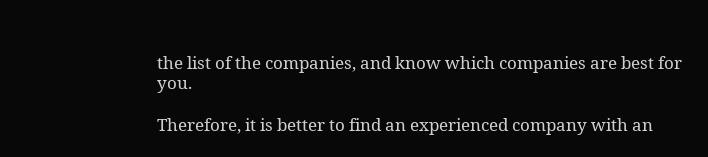the list of the companies, and know which companies are best for you.

Therefore, it is better to find an experienced company with an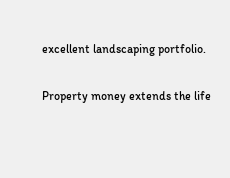excellent landscaping portfolio.

Property money extends the life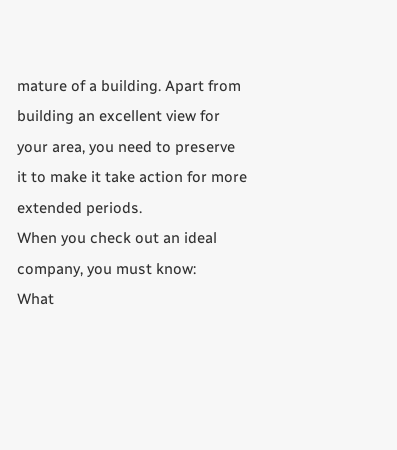mature of a building. Apart from building an excellent view for your area, you need to preserve it to make it take action for more extended periods.
When you check out an ideal company, you must know:
What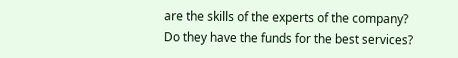are the skills of the experts of the company?
Do they have the funds for the best services?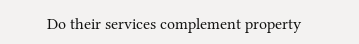Do their services complement property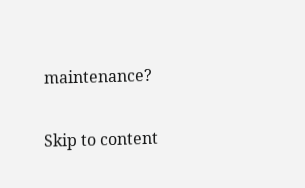maintenance?

Skip to content